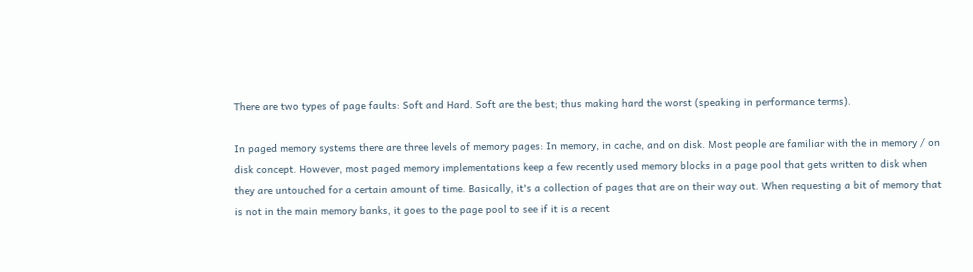There are two types of page faults: Soft and Hard. Soft are the best; thus making hard the worst (speaking in performance terms).

In paged memory systems there are three levels of memory pages: In memory, in cache, and on disk. Most people are familiar with the in memory / on disk concept. However, most paged memory implementations keep a few recently used memory blocks in a page pool that gets written to disk when they are untouched for a certain amount of time. Basically, it's a collection of pages that are on their way out. When requesting a bit of memory that is not in the main memory banks, it goes to the page pool to see if it is a recent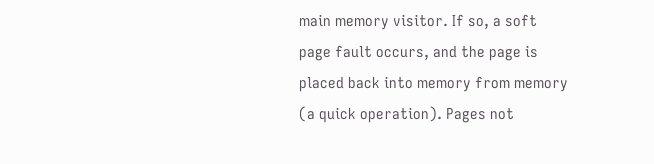main memory visitor. If so, a soft page fault occurs, and the page is placed back into memory from memory (a quick operation). Pages not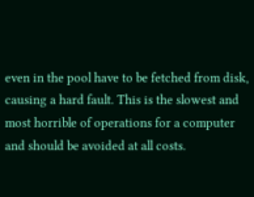even in the pool have to be fetched from disk, causing a hard fault. This is the slowest and most horrible of operations for a computer and should be avoided at all costs.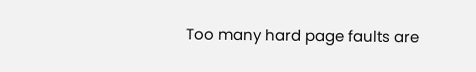Too many hard page faults are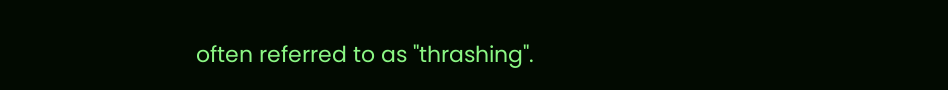often referred to as "thrashing".